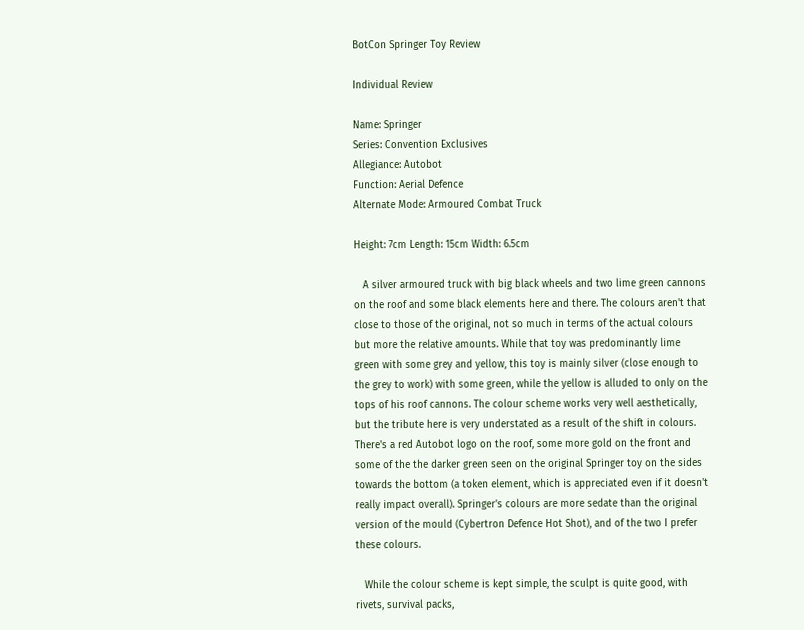BotCon Springer Toy Review

Individual Review

Name: Springer
Series: Convention Exclusives
Allegiance: Autobot
Function: Aerial Defence
Alternate Mode: Armoured Combat Truck

Height: 7cm Length: 15cm Width: 6.5cm

   A silver armoured truck with big black wheels and two lime green cannons on the roof and some black elements here and there. The colours aren't that close to those of the original, not so much in terms of the actual colours but more the relative amounts. While that toy was predominantly lime green with some grey and yellow, this toy is mainly silver (close enough to the grey to work) with some green, while the yellow is alluded to only on the tops of his roof cannons. The colour scheme works very well aesthetically, but the tribute here is very understated as a result of the shift in colours. There's a red Autobot logo on the roof, some more gold on the front and some of the the darker green seen on the original Springer toy on the sides towards the bottom (a token element, which is appreciated even if it doesn't really impact overall). Springer's colours are more sedate than the original version of the mould (Cybertron Defence Hot Shot), and of the two I prefer these colours.

   While the colour scheme is kept simple, the sculpt is quite good, with rivets, survival packs,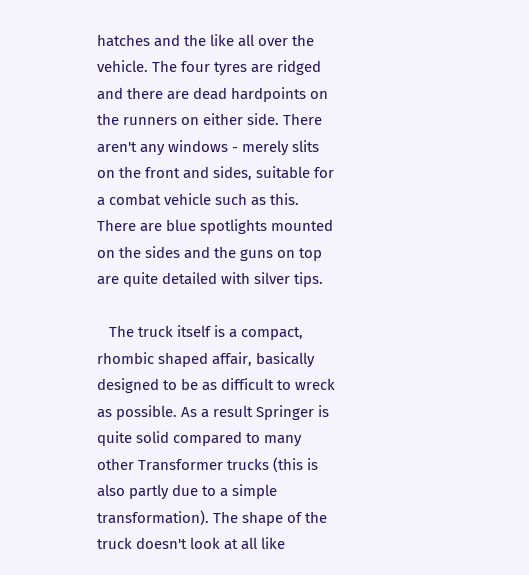hatches and the like all over the vehicle. The four tyres are ridged and there are dead hardpoints on the runners on either side. There aren't any windows - merely slits on the front and sides, suitable for a combat vehicle such as this. There are blue spotlights mounted on the sides and the guns on top are quite detailed with silver tips.

   The truck itself is a compact, rhombic shaped affair, basically designed to be as difficult to wreck as possible. As a result Springer is quite solid compared to many other Transformer trucks (this is also partly due to a simple transformation). The shape of the truck doesn't look at all like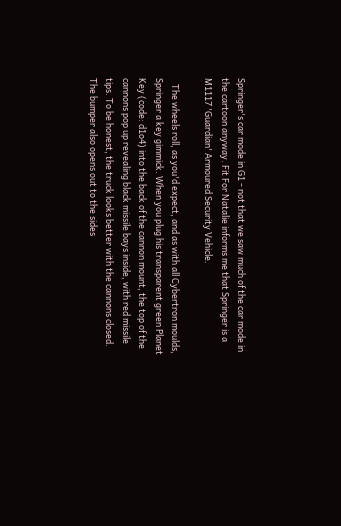Springer's car mode in G1 - not that we saw much of the car mode in the cartoon anyway. Fit For Natalie informs me that Springer is a M1117 'Guardian' Armoured Security Vehicle.

   The wheels roll, as you'd expect, and as with all Cybertron moulds, Springer a key gimmick. When you plug his transparent green Planet Key (code: d1o4) into the back of the cannon mount, the top of the cannons pop up revealing black missile bays inside, with red missile tips. To be honest, the truck looks better with the cannons closed. The bumper also opens out to the sides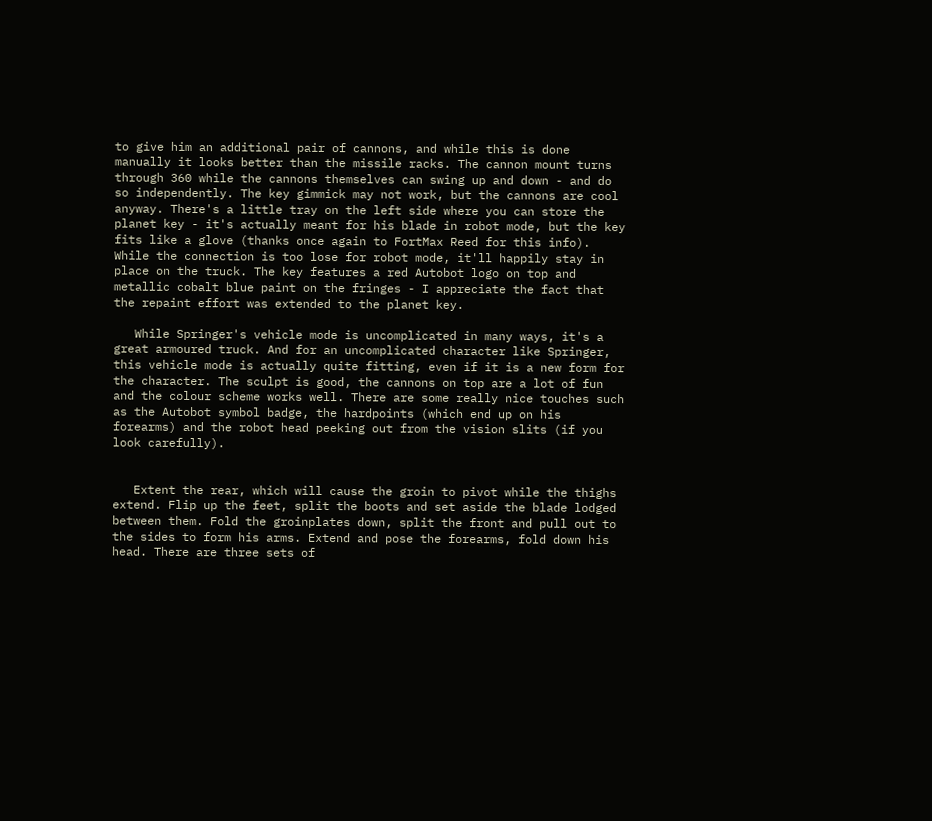to give him an additional pair of cannons, and while this is done manually it looks better than the missile racks. The cannon mount turns through 360 while the cannons themselves can swing up and down - and do so independently. The key gimmick may not work, but the cannons are cool anyway. There's a little tray on the left side where you can store the planet key - it's actually meant for his blade in robot mode, but the key fits like a glove (thanks once again to FortMax Reed for this info). While the connection is too lose for robot mode, it'll happily stay in place on the truck. The key features a red Autobot logo on top and metallic cobalt blue paint on the fringes - I appreciate the fact that the repaint effort was extended to the planet key.

   While Springer's vehicle mode is uncomplicated in many ways, it's a great armoured truck. And for an uncomplicated character like Springer, this vehicle mode is actually quite fitting, even if it is a new form for the character. The sculpt is good, the cannons on top are a lot of fun and the colour scheme works well. There are some really nice touches such as the Autobot symbol badge, the hardpoints (which end up on his forearms) and the robot head peeking out from the vision slits (if you look carefully).


   Extent the rear, which will cause the groin to pivot while the thighs extend. Flip up the feet, split the boots and set aside the blade lodged between them. Fold the groinplates down, split the front and pull out to the sides to form his arms. Extend and pose the forearms, fold down his head. There are three sets of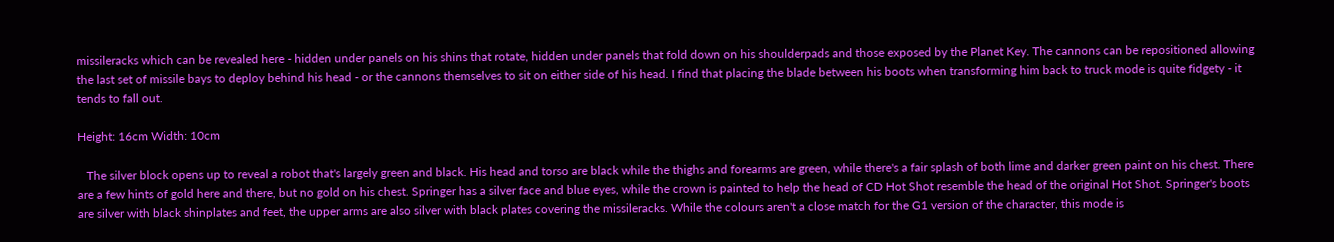missileracks which can be revealed here - hidden under panels on his shins that rotate, hidden under panels that fold down on his shoulderpads and those exposed by the Planet Key. The cannons can be repositioned allowing the last set of missile bays to deploy behind his head - or the cannons themselves to sit on either side of his head. I find that placing the blade between his boots when transforming him back to truck mode is quite fidgety - it tends to fall out.

Height: 16cm Width: 10cm

   The silver block opens up to reveal a robot that's largely green and black. His head and torso are black while the thighs and forearms are green, while there's a fair splash of both lime and darker green paint on his chest. There are a few hints of gold here and there, but no gold on his chest. Springer has a silver face and blue eyes, while the crown is painted to help the head of CD Hot Shot resemble the head of the original Hot Shot. Springer's boots are silver with black shinplates and feet, the upper arms are also silver with black plates covering the missileracks. While the colours aren't a close match for the G1 version of the character, this mode is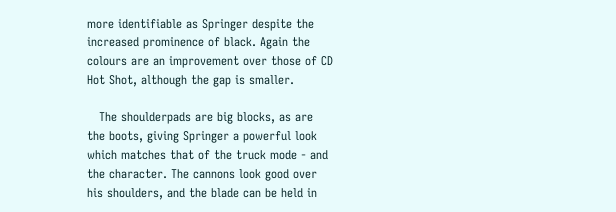more identifiable as Springer despite the increased prominence of black. Again the colours are an improvement over those of CD Hot Shot, although the gap is smaller.

   The shoulderpads are big blocks, as are the boots, giving Springer a powerful look which matches that of the truck mode - and the character. The cannons look good over his shoulders, and the blade can be held in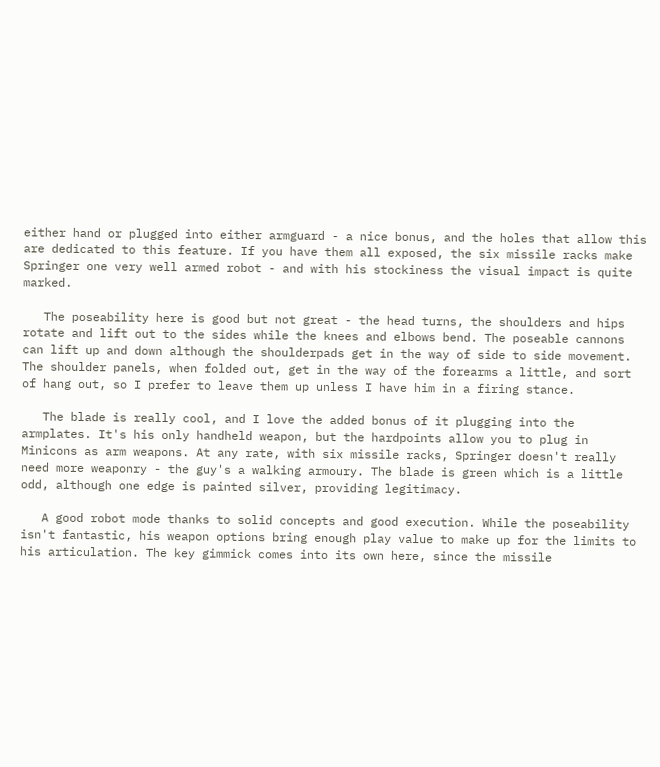either hand or plugged into either armguard - a nice bonus, and the holes that allow this are dedicated to this feature. If you have them all exposed, the six missile racks make Springer one very well armed robot - and with his stockiness the visual impact is quite marked.

   The poseability here is good but not great - the head turns, the shoulders and hips rotate and lift out to the sides while the knees and elbows bend. The poseable cannons can lift up and down although the shoulderpads get in the way of side to side movement. The shoulder panels, when folded out, get in the way of the forearms a little, and sort of hang out, so I prefer to leave them up unless I have him in a firing stance.

   The blade is really cool, and I love the added bonus of it plugging into the armplates. It's his only handheld weapon, but the hardpoints allow you to plug in Minicons as arm weapons. At any rate, with six missile racks, Springer doesn't really need more weaponry - the guy's a walking armoury. The blade is green which is a little odd, although one edge is painted silver, providing legitimacy.

   A good robot mode thanks to solid concepts and good execution. While the poseability isn't fantastic, his weapon options bring enough play value to make up for the limits to his articulation. The key gimmick comes into its own here, since the missile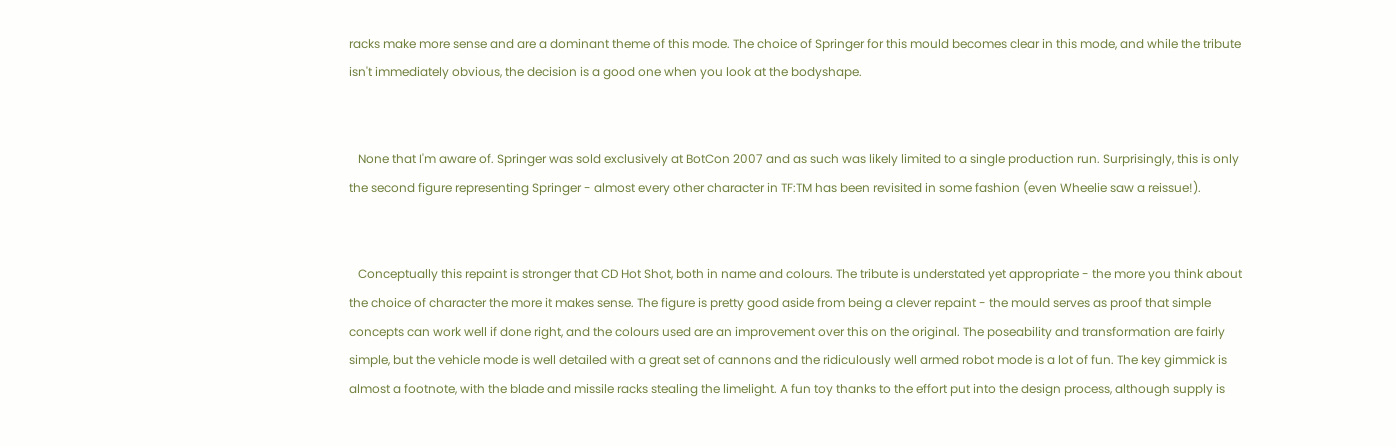racks make more sense and are a dominant theme of this mode. The choice of Springer for this mould becomes clear in this mode, and while the tribute isn't immediately obvious, the decision is a good one when you look at the bodyshape.


   None that I'm aware of. Springer was sold exclusively at BotCon 2007 and as such was likely limited to a single production run. Surprisingly, this is only the second figure representing Springer - almost every other character in TF:TM has been revisited in some fashion (even Wheelie saw a reissue!).


   Conceptually this repaint is stronger that CD Hot Shot, both in name and colours. The tribute is understated yet appropriate - the more you think about the choice of character the more it makes sense. The figure is pretty good aside from being a clever repaint - the mould serves as proof that simple concepts can work well if done right, and the colours used are an improvement over this on the original. The poseability and transformation are fairly simple, but the vehicle mode is well detailed with a great set of cannons and the ridiculously well armed robot mode is a lot of fun. The key gimmick is almost a footnote, with the blade and missile racks stealing the limelight. A fun toy thanks to the effort put into the design process, although supply is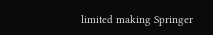limited making Springer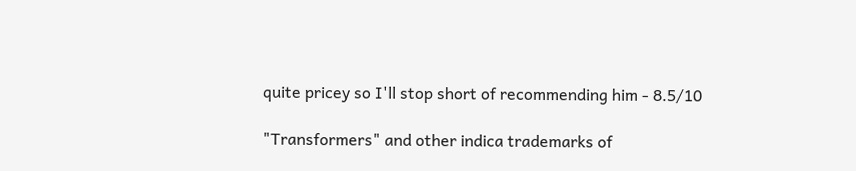quite pricey so I'll stop short of recommending him - 8.5/10

"Transformers" and other indica trademarks of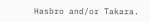Hasbro and/or Takara.